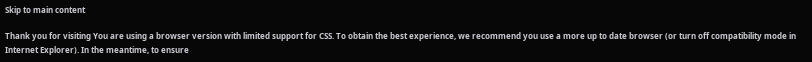Skip to main content

Thank you for visiting You are using a browser version with limited support for CSS. To obtain the best experience, we recommend you use a more up to date browser (or turn off compatibility mode in Internet Explorer). In the meantime, to ensure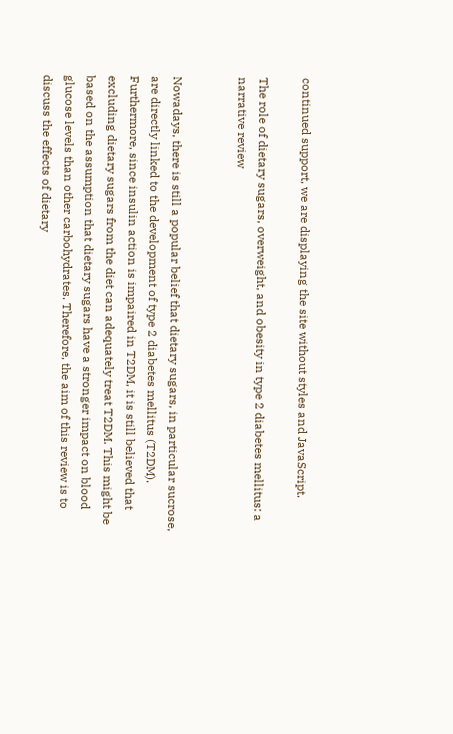continued support, we are displaying the site without styles and JavaScript.

The role of dietary sugars, overweight, and obesity in type 2 diabetes mellitus: a narrative review


Nowadays, there is still a popular belief that dietary sugars, in particular sucrose, are directly linked to the development of type 2 diabetes mellitus (T2DM). Furthermore, since insulin action is impaired in T2DM, it is still believed that excluding dietary sugars from the diet can adequately treat T2DM. This might be based on the assumption that dietary sugars have a stronger impact on blood glucose levels than other carbohydrates. Therefore, the aim of this review is to discuss the effects of dietary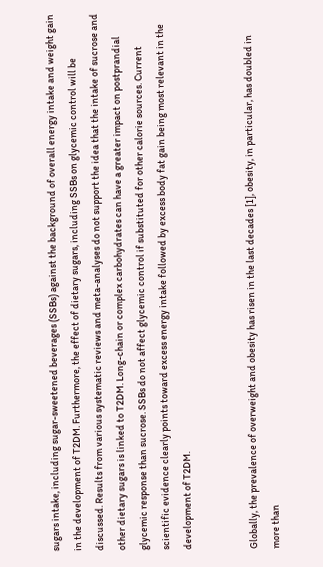sugars intake, including sugar-sweetened beverages (SSBs) against the background of overall energy intake and weight gain in the development of T2DM. Furthermore, the effect of dietary sugars, including SSBs on glycemic control will be discussed. Results from various systematic reviews and meta-analyses do not support the idea that the intake of sucrose and other dietary sugars is linked to T2DM. Long-chain or complex carbohydrates can have a greater impact on postprandial glycemic response than sucrose. SSBs do not affect glycemic control if substituted for other calorie sources. Current scientific evidence clearly points toward excess energy intake followed by excess body fat gain being most relevant in the development of T2DM.


Globally, the prevalence of overweight and obesity has risen in the last decades [1], obesity, in particular, has doubled in more than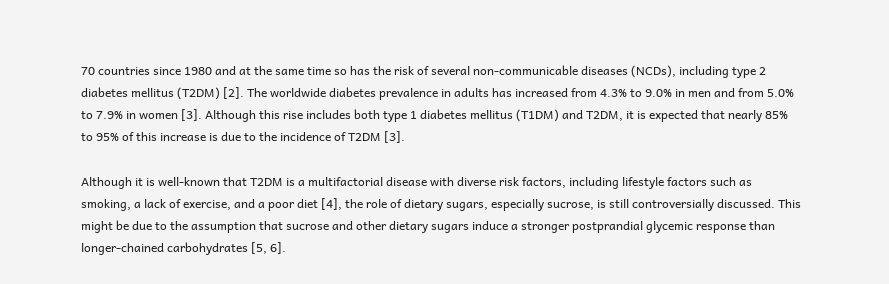70 countries since 1980 and at the same time so has the risk of several non-communicable diseases (NCDs), including type 2 diabetes mellitus (T2DM) [2]. The worldwide diabetes prevalence in adults has increased from 4.3% to 9.0% in men and from 5.0% to 7.9% in women [3]. Although this rise includes both type 1 diabetes mellitus (T1DM) and T2DM, it is expected that nearly 85% to 95% of this increase is due to the incidence of T2DM [3].

Although it is well-known that T2DM is a multifactorial disease with diverse risk factors, including lifestyle factors such as smoking, a lack of exercise, and a poor diet [4], the role of dietary sugars, especially sucrose, is still controversially discussed. This might be due to the assumption that sucrose and other dietary sugars induce a stronger postprandial glycemic response than longer-chained carbohydrates [5, 6].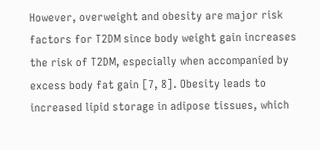However, overweight and obesity are major risk factors for T2DM since body weight gain increases the risk of T2DM, especially when accompanied by excess body fat gain [7, 8]. Obesity leads to increased lipid storage in adipose tissues, which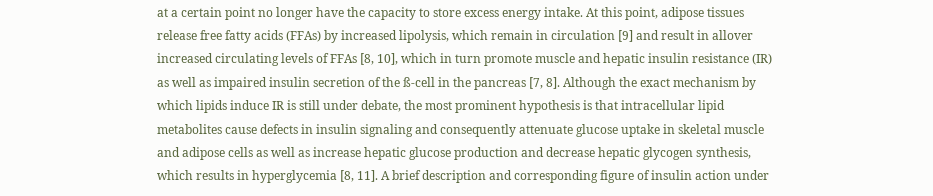at a certain point no longer have the capacity to store excess energy intake. At this point, adipose tissues release free fatty acids (FFAs) by increased lipolysis, which remain in circulation [9] and result in allover increased circulating levels of FFAs [8, 10], which in turn promote muscle and hepatic insulin resistance (IR) as well as impaired insulin secretion of the ß-cell in the pancreas [7, 8]. Although the exact mechanism by which lipids induce IR is still under debate, the most prominent hypothesis is that intracellular lipid metabolites cause defects in insulin signaling and consequently attenuate glucose uptake in skeletal muscle and adipose cells as well as increase hepatic glucose production and decrease hepatic glycogen synthesis, which results in hyperglycemia [8, 11]. A brief description and corresponding figure of insulin action under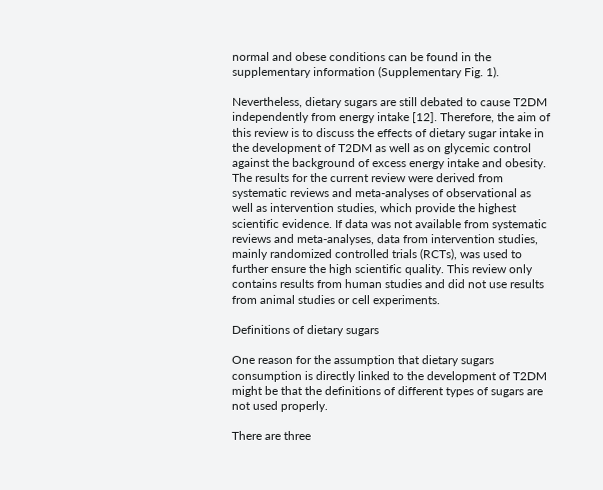normal and obese conditions can be found in the supplementary information (Supplementary Fig. 1).

Nevertheless, dietary sugars are still debated to cause T2DM independently from energy intake [12]. Therefore, the aim of this review is to discuss the effects of dietary sugar intake in the development of T2DM as well as on glycemic control against the background of excess energy intake and obesity. The results for the current review were derived from systematic reviews and meta-analyses of observational as well as intervention studies, which provide the highest scientific evidence. If data was not available from systematic reviews and meta-analyses, data from intervention studies, mainly randomized controlled trials (RCTs), was used to further ensure the high scientific quality. This review only contains results from human studies and did not use results from animal studies or cell experiments.

Definitions of dietary sugars

One reason for the assumption that dietary sugars consumption is directly linked to the development of T2DM might be that the definitions of different types of sugars are not used properly.

There are three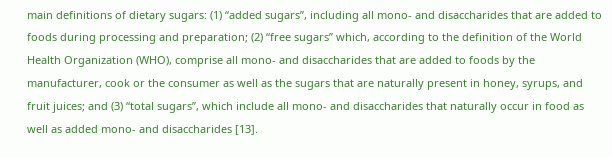main definitions of dietary sugars: (1) “added sugars”, including all mono- and disaccharides that are added to foods during processing and preparation; (2) “free sugars” which, according to the definition of the World Health Organization (WHO), comprise all mono- and disaccharides that are added to foods by the manufacturer, cook or the consumer as well as the sugars that are naturally present in honey, syrups, and fruit juices; and (3) “total sugars”, which include all mono- and disaccharides that naturally occur in food as well as added mono- and disaccharides [13].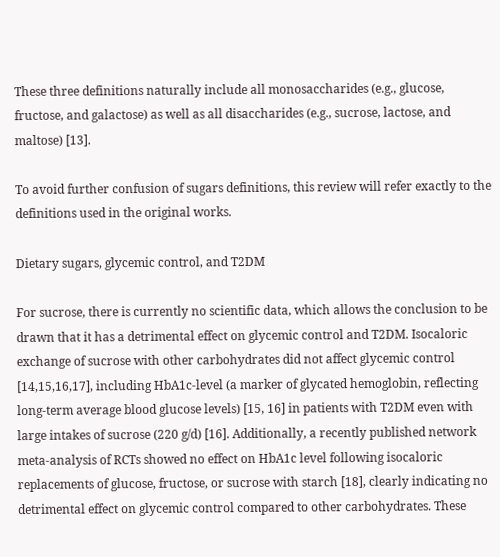These three definitions naturally include all monosaccharides (e.g., glucose, fructose, and galactose) as well as all disaccharides (e.g., sucrose, lactose, and maltose) [13].

To avoid further confusion of sugars definitions, this review will refer exactly to the definitions used in the original works.

Dietary sugars, glycemic control, and T2DM

For sucrose, there is currently no scientific data, which allows the conclusion to be drawn that it has a detrimental effect on glycemic control and T2DM. Isocaloric exchange of sucrose with other carbohydrates did not affect glycemic control [14,15,16,17], including HbA1c-level (a marker of glycated hemoglobin, reflecting long-term average blood glucose levels) [15, 16] in patients with T2DM even with large intakes of sucrose (220 g/d) [16]. Additionally, a recently published network meta-analysis of RCTs showed no effect on HbA1c level following isocaloric replacements of glucose, fructose, or sucrose with starch [18], clearly indicating no detrimental effect on glycemic control compared to other carbohydrates. These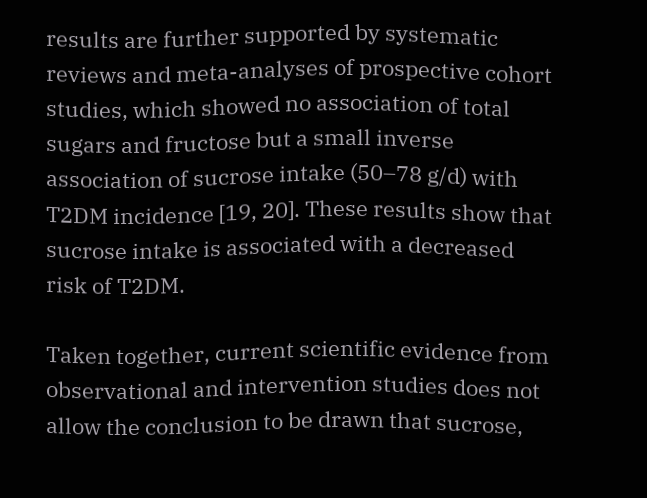results are further supported by systematic reviews and meta-analyses of prospective cohort studies, which showed no association of total sugars and fructose but a small inverse association of sucrose intake (50–78 g/d) with T2DM incidence [19, 20]. These results show that sucrose intake is associated with a decreased risk of T2DM.

Taken together, current scientific evidence from observational and intervention studies does not allow the conclusion to be drawn that sucrose,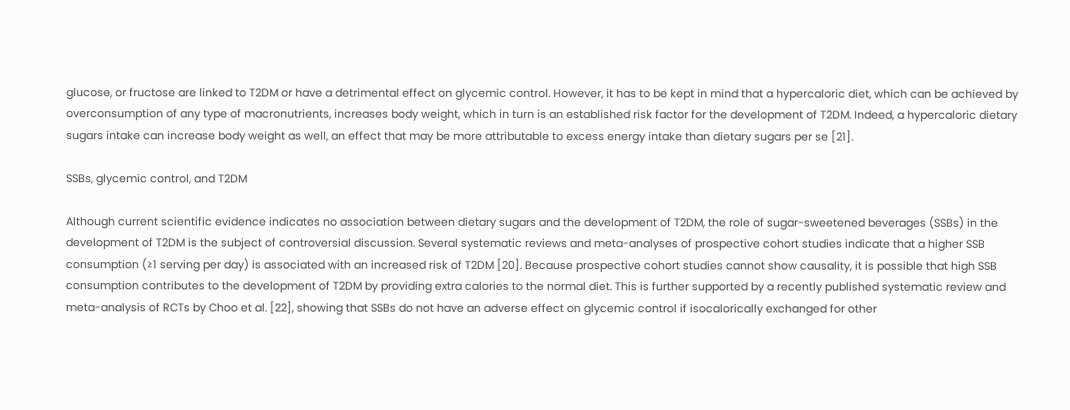glucose, or fructose are linked to T2DM or have a detrimental effect on glycemic control. However, it has to be kept in mind that a hypercaloric diet, which can be achieved by overconsumption of any type of macronutrients, increases body weight, which in turn is an established risk factor for the development of T2DM. Indeed, a hypercaloric dietary sugars intake can increase body weight as well, an effect that may be more attributable to excess energy intake than dietary sugars per se [21].

SSBs, glycemic control, and T2DM

Although current scientific evidence indicates no association between dietary sugars and the development of T2DM, the role of sugar-sweetened beverages (SSBs) in the development of T2DM is the subject of controversial discussion. Several systematic reviews and meta-analyses of prospective cohort studies indicate that a higher SSB consumption (≥1 serving per day) is associated with an increased risk of T2DM [20]. Because prospective cohort studies cannot show causality, it is possible that high SSB consumption contributes to the development of T2DM by providing extra calories to the normal diet. This is further supported by a recently published systematic review and meta-analysis of RCTs by Choo et al. [22], showing that SSBs do not have an adverse effect on glycemic control if isocalorically exchanged for other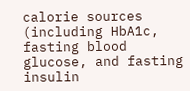calorie sources (including HbA1c, fasting blood glucose, and fasting insulin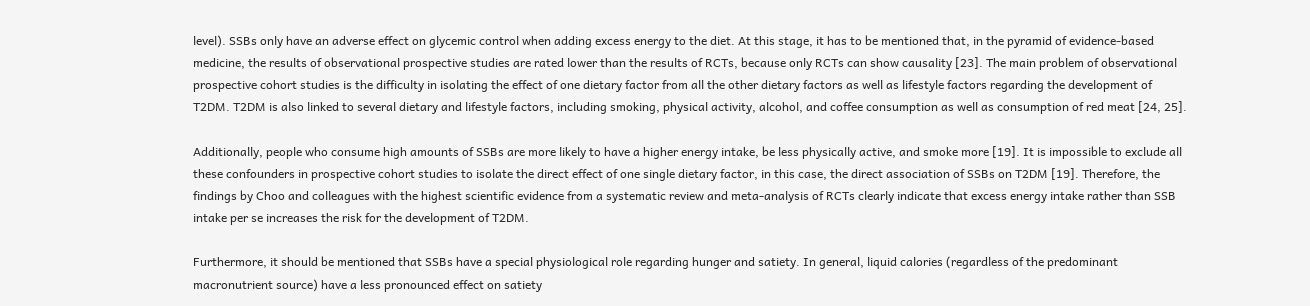level). SSBs only have an adverse effect on glycemic control when adding excess energy to the diet. At this stage, it has to be mentioned that, in the pyramid of evidence-based medicine, the results of observational prospective studies are rated lower than the results of RCTs, because only RCTs can show causality [23]. The main problem of observational prospective cohort studies is the difficulty in isolating the effect of one dietary factor from all the other dietary factors as well as lifestyle factors regarding the development of T2DM. T2DM is also linked to several dietary and lifestyle factors, including smoking, physical activity, alcohol, and coffee consumption as well as consumption of red meat [24, 25].

Additionally, people who consume high amounts of SSBs are more likely to have a higher energy intake, be less physically active, and smoke more [19]. It is impossible to exclude all these confounders in prospective cohort studies to isolate the direct effect of one single dietary factor, in this case, the direct association of SSBs on T2DM [19]. Therefore, the findings by Choo and colleagues with the highest scientific evidence from a systematic review and meta-analysis of RCTs clearly indicate that excess energy intake rather than SSB intake per se increases the risk for the development of T2DM.

Furthermore, it should be mentioned that SSBs have a special physiological role regarding hunger and satiety. In general, liquid calories (regardless of the predominant macronutrient source) have a less pronounced effect on satiety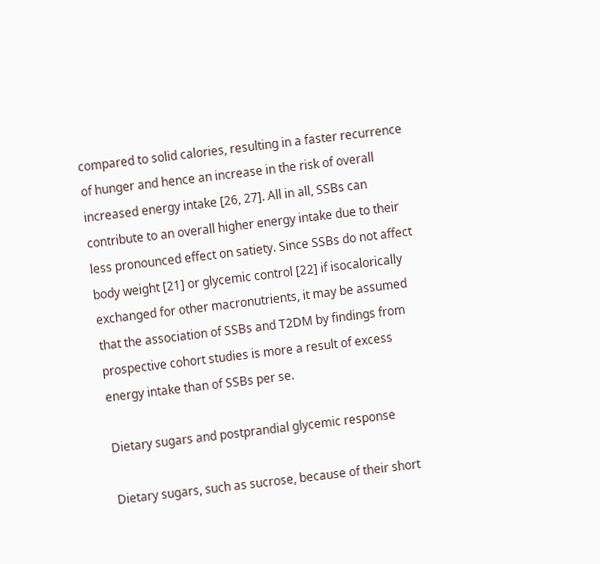compared to solid calories, resulting in a faster recurrence of hunger and hence an increase in the risk of overall increased energy intake [26, 27]. All in all, SSBs can contribute to an overall higher energy intake due to their less pronounced effect on satiety. Since SSBs do not affect body weight [21] or glycemic control [22] if isocalorically exchanged for other macronutrients, it may be assumed that the association of SSBs and T2DM by findings from prospective cohort studies is more a result of excess energy intake than of SSBs per se.

Dietary sugars and postprandial glycemic response

Dietary sugars, such as sucrose, because of their short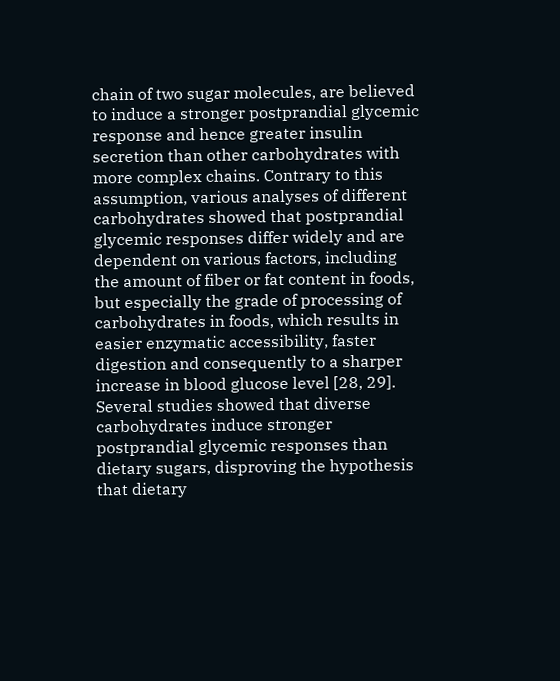chain of two sugar molecules, are believed to induce a stronger postprandial glycemic response and hence greater insulin secretion than other carbohydrates with more complex chains. Contrary to this assumption, various analyses of different carbohydrates showed that postprandial glycemic responses differ widely and are dependent on various factors, including the amount of fiber or fat content in foods, but especially the grade of processing of carbohydrates in foods, which results in easier enzymatic accessibility, faster digestion and consequently to a sharper increase in blood glucose level [28, 29]. Several studies showed that diverse carbohydrates induce stronger postprandial glycemic responses than dietary sugars, disproving the hypothesis that dietary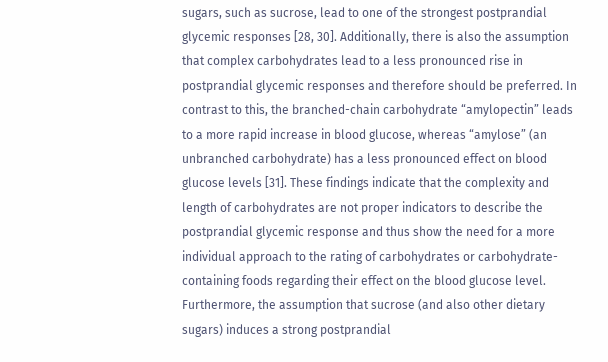sugars, such as sucrose, lead to one of the strongest postprandial glycemic responses [28, 30]. Additionally, there is also the assumption that complex carbohydrates lead to a less pronounced rise in postprandial glycemic responses and therefore should be preferred. In contrast to this, the branched-chain carbohydrate “amylopectin” leads to a more rapid increase in blood glucose, whereas “amylose” (an unbranched carbohydrate) has a less pronounced effect on blood glucose levels [31]. These findings indicate that the complexity and length of carbohydrates are not proper indicators to describe the postprandial glycemic response and thus show the need for a more individual approach to the rating of carbohydrates or carbohydrate-containing foods regarding their effect on the blood glucose level. Furthermore, the assumption that sucrose (and also other dietary sugars) induces a strong postprandial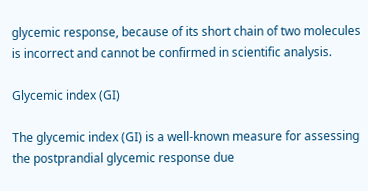glycemic response, because of its short chain of two molecules is incorrect and cannot be confirmed in scientific analysis.

Glycemic index (GI)

The glycemic index (GI) is a well-known measure for assessing the postprandial glycemic response due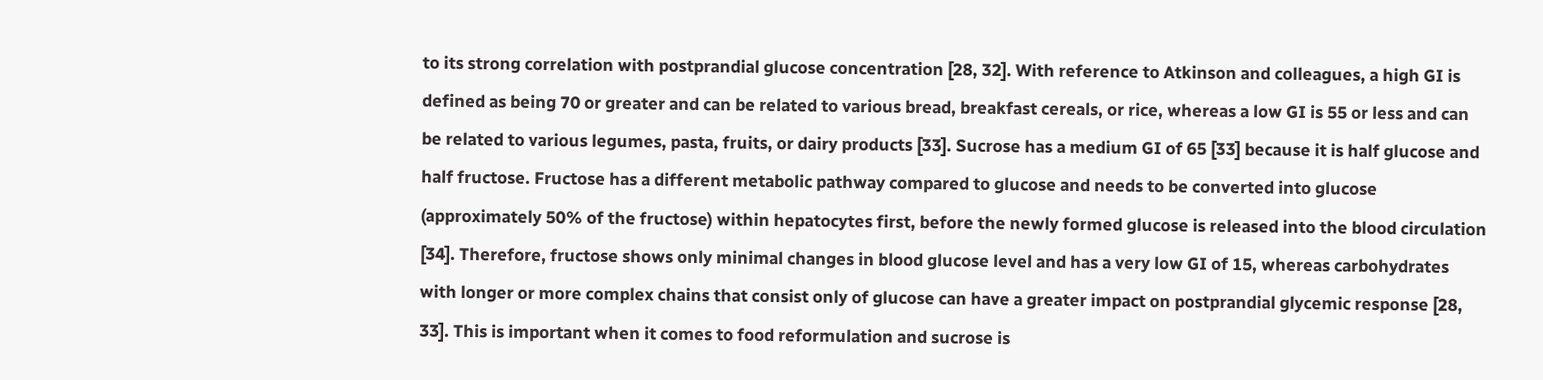to its strong correlation with postprandial glucose concentration [28, 32]. With reference to Atkinson and colleagues, a high GI is defined as being 70 or greater and can be related to various bread, breakfast cereals, or rice, whereas a low GI is 55 or less and can be related to various legumes, pasta, fruits, or dairy products [33]. Sucrose has a medium GI of 65 [33] because it is half glucose and half fructose. Fructose has a different metabolic pathway compared to glucose and needs to be converted into glucose (approximately 50% of the fructose) within hepatocytes first, before the newly formed glucose is released into the blood circulation [34]. Therefore, fructose shows only minimal changes in blood glucose level and has a very low GI of 15, whereas carbohydrates with longer or more complex chains that consist only of glucose can have a greater impact on postprandial glycemic response [28, 33]. This is important when it comes to food reformulation and sucrose is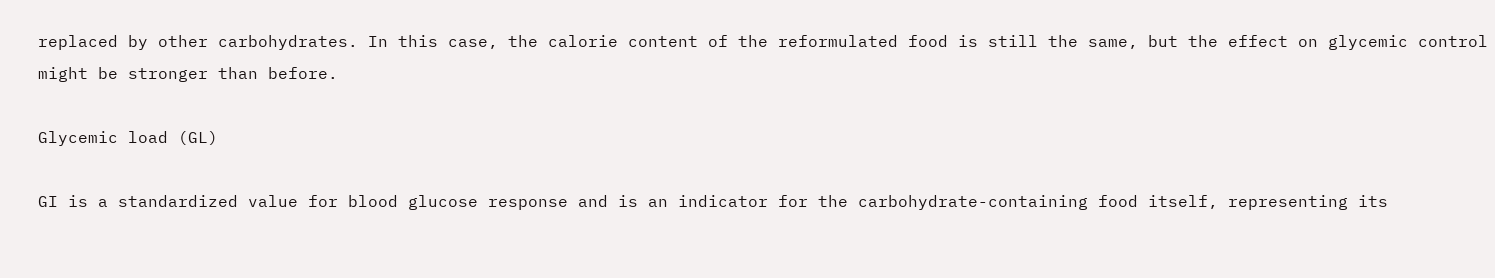replaced by other carbohydrates. In this case, the calorie content of the reformulated food is still the same, but the effect on glycemic control might be stronger than before.

Glycemic load (GL)

GI is a standardized value for blood glucose response and is an indicator for the carbohydrate-containing food itself, representing its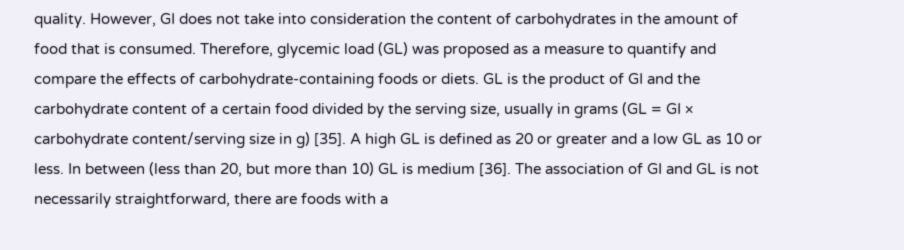quality. However, GI does not take into consideration the content of carbohydrates in the amount of food that is consumed. Therefore, glycemic load (GL) was proposed as a measure to quantify and compare the effects of carbohydrate-containing foods or diets. GL is the product of GI and the carbohydrate content of a certain food divided by the serving size, usually in grams (GL = GI × carbohydrate content/serving size in g) [35]. A high GL is defined as 20 or greater and a low GL as 10 or less. In between (less than 20, but more than 10) GL is medium [36]. The association of GI and GL is not necessarily straightforward, there are foods with a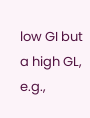low GI but a high GL, e.g.,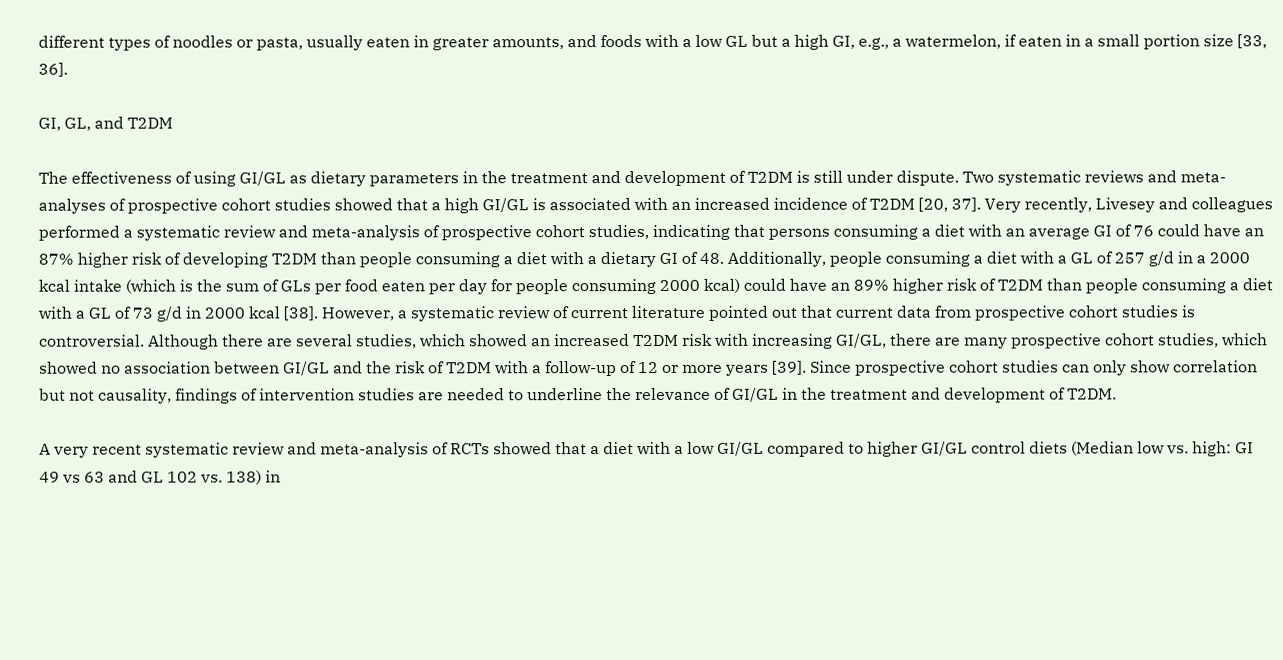different types of noodles or pasta, usually eaten in greater amounts, and foods with a low GL but a high GI, e.g., a watermelon, if eaten in a small portion size [33, 36].

GI, GL, and T2DM

The effectiveness of using GI/GL as dietary parameters in the treatment and development of T2DM is still under dispute. Two systematic reviews and meta-analyses of prospective cohort studies showed that a high GI/GL is associated with an increased incidence of T2DM [20, 37]. Very recently, Livesey and colleagues performed a systematic review and meta-analysis of prospective cohort studies, indicating that persons consuming a diet with an average GI of 76 could have an 87% higher risk of developing T2DM than people consuming a diet with a dietary GI of 48. Additionally, people consuming a diet with a GL of 257 g/d in a 2000 kcal intake (which is the sum of GLs per food eaten per day for people consuming 2000 kcal) could have an 89% higher risk of T2DM than people consuming a diet with a GL of 73 g/d in 2000 kcal [38]. However, a systematic review of current literature pointed out that current data from prospective cohort studies is controversial. Although there are several studies, which showed an increased T2DM risk with increasing GI/GL, there are many prospective cohort studies, which showed no association between GI/GL and the risk of T2DM with a follow-up of 12 or more years [39]. Since prospective cohort studies can only show correlation but not causality, findings of intervention studies are needed to underline the relevance of GI/GL in the treatment and development of T2DM.

A very recent systematic review and meta-analysis of RCTs showed that a diet with a low GI/GL compared to higher GI/GL control diets (Median low vs. high: GI 49 vs 63 and GL 102 vs. 138) in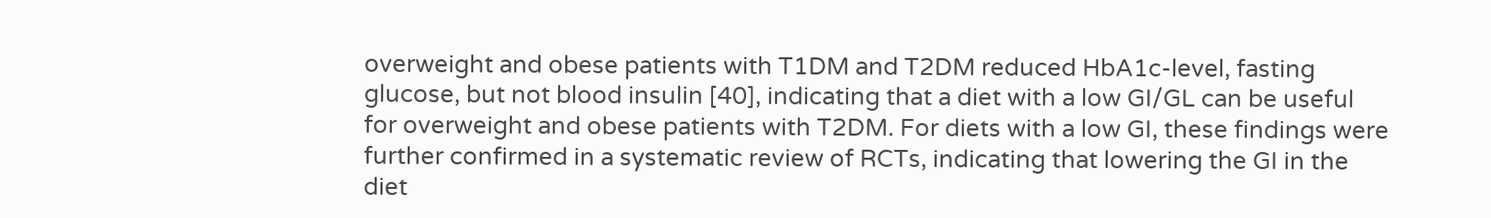overweight and obese patients with T1DM and T2DM reduced HbA1c-level, fasting glucose, but not blood insulin [40], indicating that a diet with a low GI/GL can be useful for overweight and obese patients with T2DM. For diets with a low GI, these findings were further confirmed in a systematic review of RCTs, indicating that lowering the GI in the diet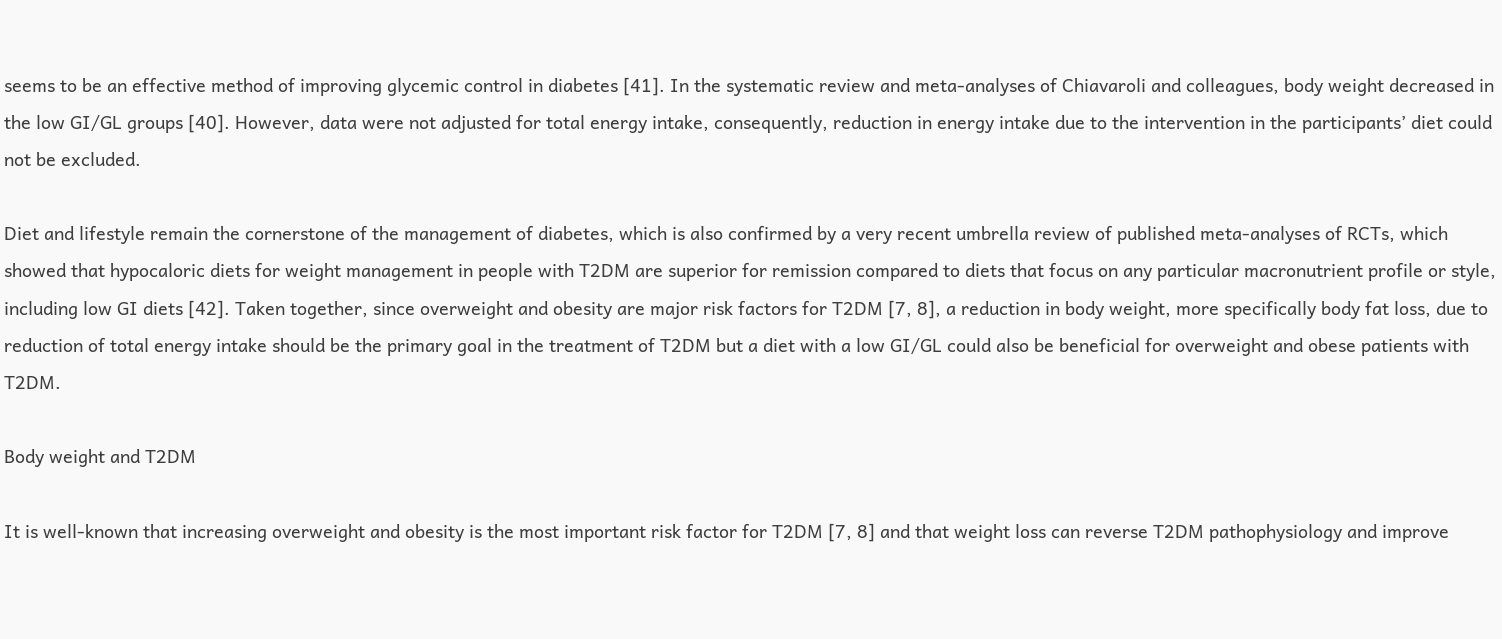seems to be an effective method of improving glycemic control in diabetes [41]. In the systematic review and meta-analyses of Chiavaroli and colleagues, body weight decreased in the low GI/GL groups [40]. However, data were not adjusted for total energy intake, consequently, reduction in energy intake due to the intervention in the participants’ diet could not be excluded.

Diet and lifestyle remain the cornerstone of the management of diabetes, which is also confirmed by a very recent umbrella review of published meta-analyses of RCTs, which showed that hypocaloric diets for weight management in people with T2DM are superior for remission compared to diets that focus on any particular macronutrient profile or style, including low GI diets [42]. Taken together, since overweight and obesity are major risk factors for T2DM [7, 8], a reduction in body weight, more specifically body fat loss, due to reduction of total energy intake should be the primary goal in the treatment of T2DM but a diet with a low GI/GL could also be beneficial for overweight and obese patients with T2DM.

Body weight and T2DM

It is well-known that increasing overweight and obesity is the most important risk factor for T2DM [7, 8] and that weight loss can reverse T2DM pathophysiology and improve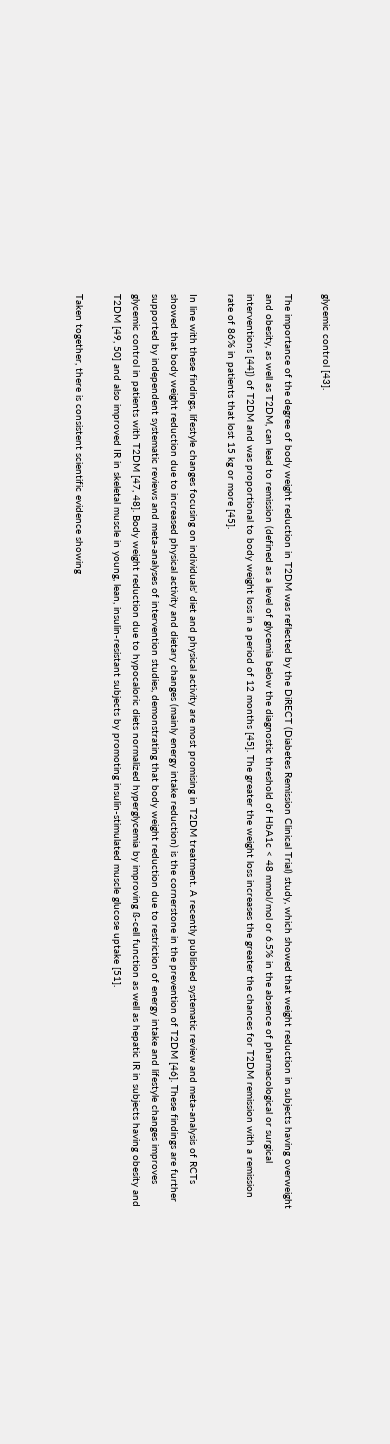glycemic control [43].

The importance of the degree of body weight reduction in T2DM was reflected by the DiRECT (Diabetes Remission Clinical Trial) study, which showed that weight reduction in subjects having overweight and obesity, as well as T2DM, can lead to remission (defined as a level of glycemia below the diagnostic threshold of HbA1c < 48 mmol/mol or 6.5% in the absence of pharmacological or surgical interventions [44]) of T2DM and was proportional to body weight loss in a period of 12 months [45]. The greater the weight loss increases the greater the chances for T2DM remission with a remission rate of 86% in patients that lost 15 kg or more [45].

In line with these findings, lifestyle changes focusing on individuals’ diet and physical activity are most promising in T2DM treatment. A recently published systematic review and meta-analysis of RCTs showed that body weight reduction due to increased physical activity and dietary changes (mainly energy intake reduction) is the cornerstone in the prevention of T2DM [46]. These findings are further supported by independent systematic reviews and meta-analyses of intervention studies, demonstrating that body weight reduction due to restriction of energy intake and lifestyle changes improves glycemic control in patients with T2DM [47, 48]. Body weight reduction due to hypocaloric diets normalized hyperglycemia by improving ß-cell function as well as hepatic IR in subjects having obesity and T2DM [49, 50] and also improved IR in skeletal muscle in young, lean, insulin-resistant subjects by promoting insulin-stimulated muscle glucose uptake [51].

Taken together, there is consistent scientific evidence showing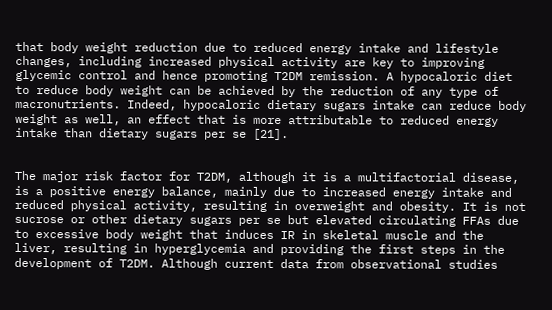that body weight reduction due to reduced energy intake and lifestyle changes, including increased physical activity are key to improving glycemic control and hence promoting T2DM remission. A hypocaloric diet to reduce body weight can be achieved by the reduction of any type of macronutrients. Indeed, hypocaloric dietary sugars intake can reduce body weight as well, an effect that is more attributable to reduced energy intake than dietary sugars per se [21].


The major risk factor for T2DM, although it is a multifactorial disease, is a positive energy balance, mainly due to increased energy intake and reduced physical activity, resulting in overweight and obesity. It is not sucrose or other dietary sugars per se but elevated circulating FFAs due to excessive body weight that induces IR in skeletal muscle and the liver, resulting in hyperglycemia and providing the first steps in the development of T2DM. Although current data from observational studies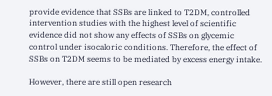provide evidence that SSBs are linked to T2DM, controlled intervention studies with the highest level of scientific evidence did not show any effects of SSBs on glycemic control under isocaloric conditions. Therefore, the effect of SSBs on T2DM seems to be mediated by excess energy intake.

However, there are still open research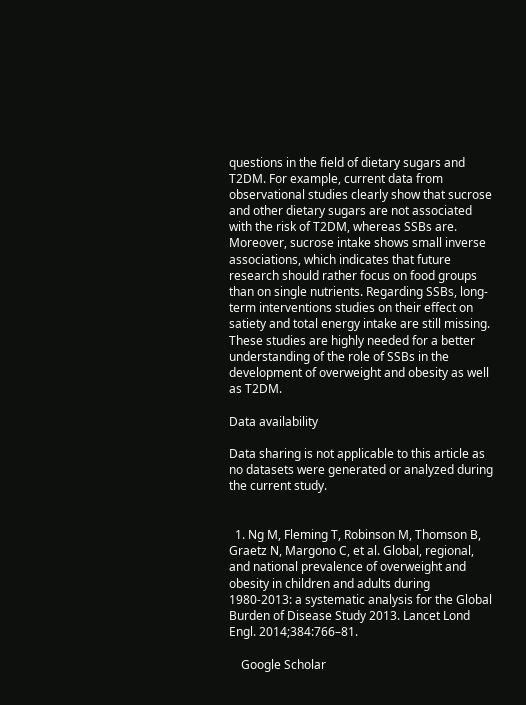questions in the field of dietary sugars and T2DM. For example, current data from observational studies clearly show that sucrose and other dietary sugars are not associated with the risk of T2DM, whereas SSBs are. Moreover, sucrose intake shows small inverse associations, which indicates that future research should rather focus on food groups than on single nutrients. Regarding SSBs, long-term interventions studies on their effect on satiety and total energy intake are still missing. These studies are highly needed for a better understanding of the role of SSBs in the development of overweight and obesity as well as T2DM.

Data availability

Data sharing is not applicable to this article as no datasets were generated or analyzed during the current study.


  1. Ng M, Fleming T, Robinson M, Thomson B, Graetz N, Margono C, et al. Global, regional, and national prevalence of overweight and obesity in children and adults during 1980-2013: a systematic analysis for the Global Burden of Disease Study 2013. Lancet Lond Engl. 2014;384:766–81.

    Google Scholar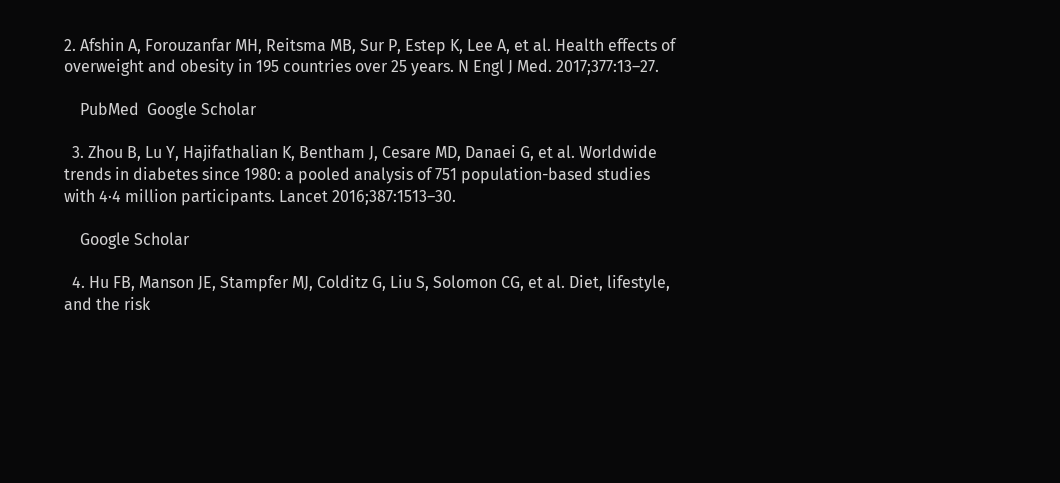2. Afshin A, Forouzanfar MH, Reitsma MB, Sur P, Estep K, Lee A, et al. Health effects of overweight and obesity in 195 countries over 25 years. N Engl J Med. 2017;377:13–27.

    PubMed  Google Scholar

  3. Zhou B, Lu Y, Hajifathalian K, Bentham J, Cesare MD, Danaei G, et al. Worldwide trends in diabetes since 1980: a pooled analysis of 751 population-based studies with 4·4 million participants. Lancet 2016;387:1513–30.

    Google Scholar

  4. Hu FB, Manson JE, Stampfer MJ, Colditz G, Liu S, Solomon CG, et al. Diet, lifestyle, and the risk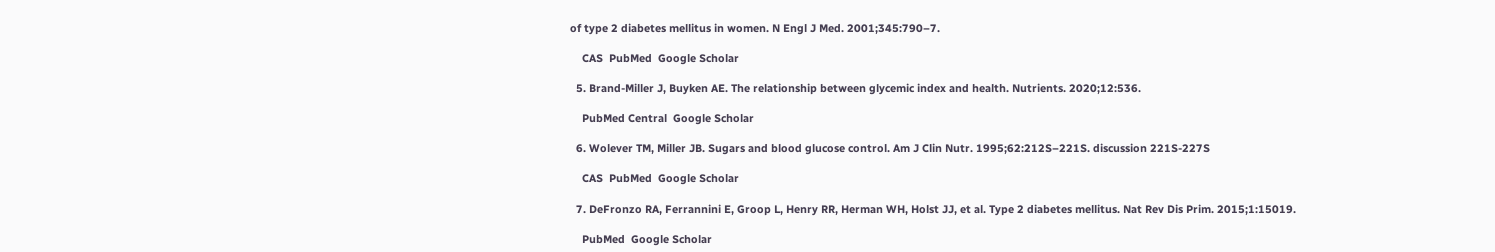of type 2 diabetes mellitus in women. N Engl J Med. 2001;345:790–7.

    CAS  PubMed  Google Scholar

  5. Brand-Miller J, Buyken AE. The relationship between glycemic index and health. Nutrients. 2020;12:536.

    PubMed Central  Google Scholar

  6. Wolever TM, Miller JB. Sugars and blood glucose control. Am J Clin Nutr. 1995;62:212S–221S. discussion 221S-227S

    CAS  PubMed  Google Scholar

  7. DeFronzo RA, Ferrannini E, Groop L, Henry RR, Herman WH, Holst JJ, et al. Type 2 diabetes mellitus. Nat Rev Dis Prim. 2015;1:15019.

    PubMed  Google Scholar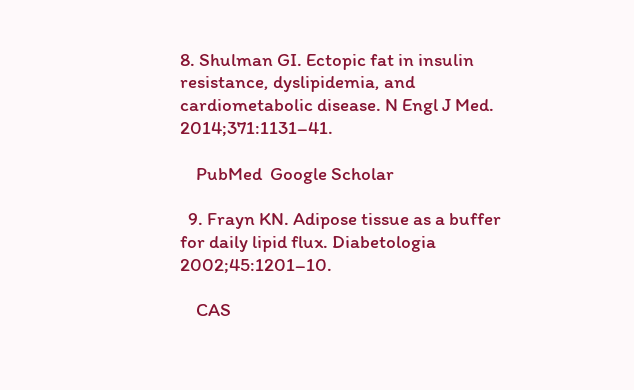8. Shulman GI. Ectopic fat in insulin resistance, dyslipidemia, and cardiometabolic disease. N Engl J Med. 2014;371:1131–41.

    PubMed  Google Scholar

  9. Frayn KN. Adipose tissue as a buffer for daily lipid flux. Diabetologia 2002;45:1201–10.

    CAS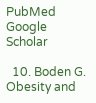PubMed  Google Scholar

  10. Boden G. Obesity and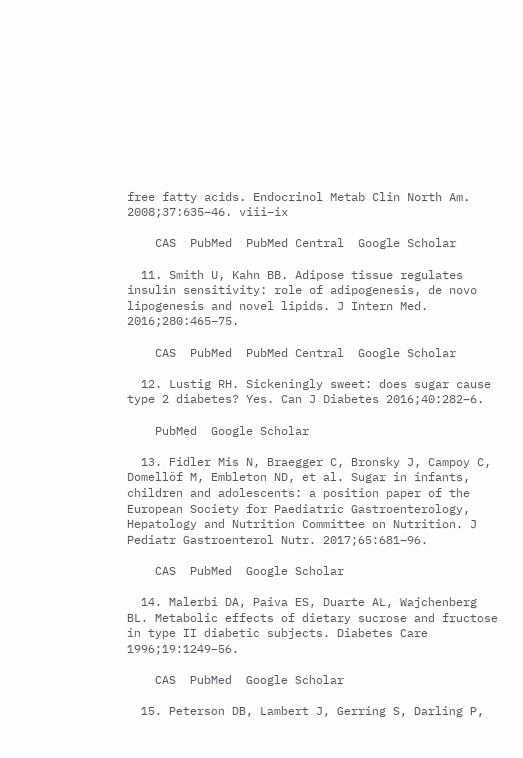free fatty acids. Endocrinol Metab Clin North Am. 2008;37:635–46. viii–ix

    CAS  PubMed  PubMed Central  Google Scholar

  11. Smith U, Kahn BB. Adipose tissue regulates insulin sensitivity: role of adipogenesis, de novo lipogenesis and novel lipids. J Intern Med. 2016;280:465–75.

    CAS  PubMed  PubMed Central  Google Scholar

  12. Lustig RH. Sickeningly sweet: does sugar cause type 2 diabetes? Yes. Can J Diabetes 2016;40:282–6.

    PubMed  Google Scholar

  13. Fidler Mis N, Braegger C, Bronsky J, Campoy C, Domellöf M, Embleton ND, et al. Sugar in infants, children and adolescents: a position paper of the European Society for Paediatric Gastroenterology, Hepatology and Nutrition Committee on Nutrition. J Pediatr Gastroenterol Nutr. 2017;65:681–96.

    CAS  PubMed  Google Scholar

  14. Malerbi DA, Paiva ES, Duarte AL, Wajchenberg BL. Metabolic effects of dietary sucrose and fructose in type II diabetic subjects. Diabetes Care 1996;19:1249–56.

    CAS  PubMed  Google Scholar

  15. Peterson DB, Lambert J, Gerring S, Darling P,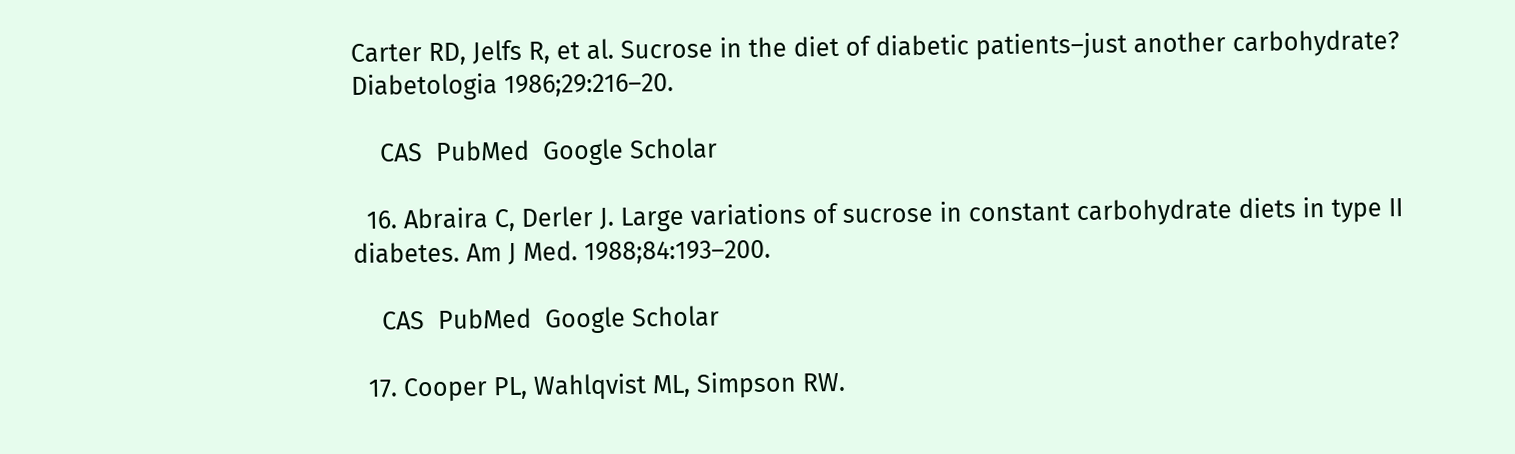Carter RD, Jelfs R, et al. Sucrose in the diet of diabetic patients–just another carbohydrate? Diabetologia 1986;29:216–20.

    CAS  PubMed  Google Scholar

  16. Abraira C, Derler J. Large variations of sucrose in constant carbohydrate diets in type II diabetes. Am J Med. 1988;84:193–200.

    CAS  PubMed  Google Scholar

  17. Cooper PL, Wahlqvist ML, Simpson RW.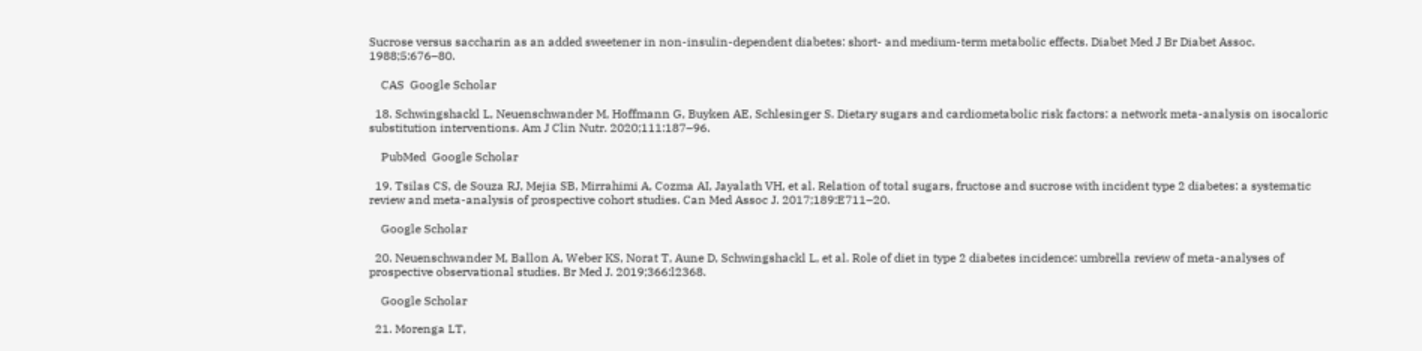Sucrose versus saccharin as an added sweetener in non-insulin-dependent diabetes: short- and medium-term metabolic effects. Diabet Med J Br Diabet Assoc. 1988;5:676–80.

    CAS  Google Scholar

  18. Schwingshackl L, Neuenschwander M, Hoffmann G, Buyken AE, Schlesinger S. Dietary sugars and cardiometabolic risk factors: a network meta-analysis on isocaloric substitution interventions. Am J Clin Nutr. 2020;111:187–96.

    PubMed  Google Scholar

  19. Tsilas CS, de Souza RJ, Mejia SB, Mirrahimi A, Cozma AI, Jayalath VH, et al. Relation of total sugars, fructose and sucrose with incident type 2 diabetes: a systematic review and meta-analysis of prospective cohort studies. Can Med Assoc J. 2017;189:E711–20.

    Google Scholar

  20. Neuenschwander M, Ballon A, Weber KS, Norat T, Aune D, Schwingshackl L, et al. Role of diet in type 2 diabetes incidence: umbrella review of meta-analyses of prospective observational studies. Br Med J. 2019;366:l2368.

    Google Scholar

  21. Morenga LT,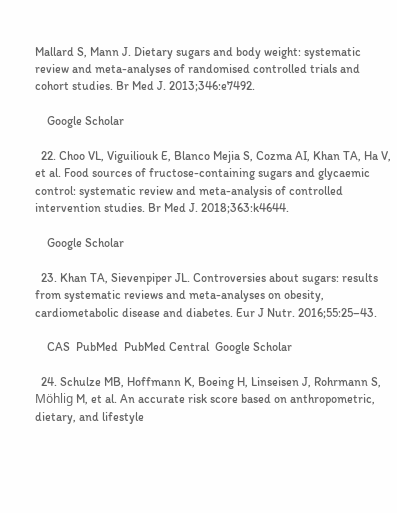Mallard S, Mann J. Dietary sugars and body weight: systematic review and meta-analyses of randomised controlled trials and cohort studies. Br Med J. 2013;346:e7492.

    Google Scholar

  22. Choo VL, Viguiliouk E, Blanco Mejia S, Cozma AI, Khan TA, Ha V, et al. Food sources of fructose-containing sugars and glycaemic control: systematic review and meta-analysis of controlled intervention studies. Br Med J. 2018;363:k4644.

    Google Scholar

  23. Khan TA, Sievenpiper JL. Controversies about sugars: results from systematic reviews and meta-analyses on obesity, cardiometabolic disease and diabetes. Eur J Nutr. 2016;55:25–43.

    CAS  PubMed  PubMed Central  Google Scholar

  24. Schulze MB, Hoffmann K, Boeing H, Linseisen J, Rohrmann S, Möhlig M, et al. An accurate risk score based on anthropometric, dietary, and lifestyle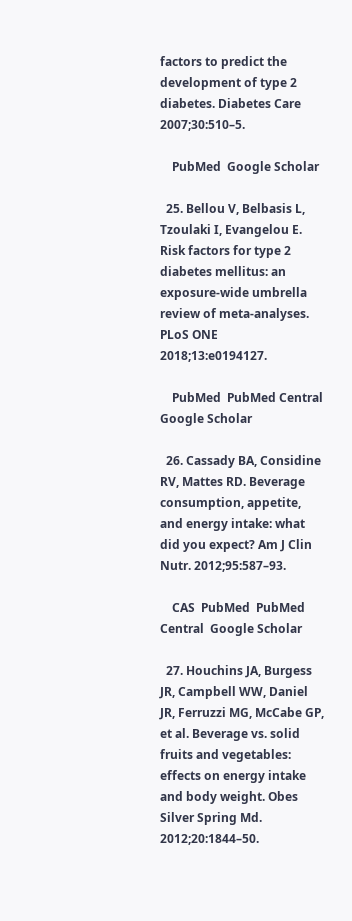factors to predict the development of type 2 diabetes. Diabetes Care 2007;30:510–5.

    PubMed  Google Scholar

  25. Bellou V, Belbasis L, Tzoulaki I, Evangelou E. Risk factors for type 2 diabetes mellitus: an exposure-wide umbrella review of meta-analyses. PLoS ONE 2018;13:e0194127.

    PubMed  PubMed Central  Google Scholar

  26. Cassady BA, Considine RV, Mattes RD. Beverage consumption, appetite, and energy intake: what did you expect? Am J Clin Nutr. 2012;95:587–93.

    CAS  PubMed  PubMed Central  Google Scholar

  27. Houchins JA, Burgess JR, Campbell WW, Daniel JR, Ferruzzi MG, McCabe GP, et al. Beverage vs. solid fruits and vegetables: effects on energy intake and body weight. Obes Silver Spring Md. 2012;20:1844–50.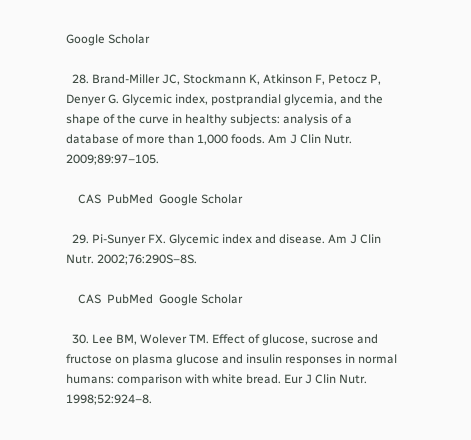Google Scholar

  28. Brand-Miller JC, Stockmann K, Atkinson F, Petocz P, Denyer G. Glycemic index, postprandial glycemia, and the shape of the curve in healthy subjects: analysis of a database of more than 1,000 foods. Am J Clin Nutr. 2009;89:97–105.

    CAS  PubMed  Google Scholar

  29. Pi-Sunyer FX. Glycemic index and disease. Am J Clin Nutr. 2002;76:290S–8S.

    CAS  PubMed  Google Scholar

  30. Lee BM, Wolever TM. Effect of glucose, sucrose and fructose on plasma glucose and insulin responses in normal humans: comparison with white bread. Eur J Clin Nutr. 1998;52:924–8.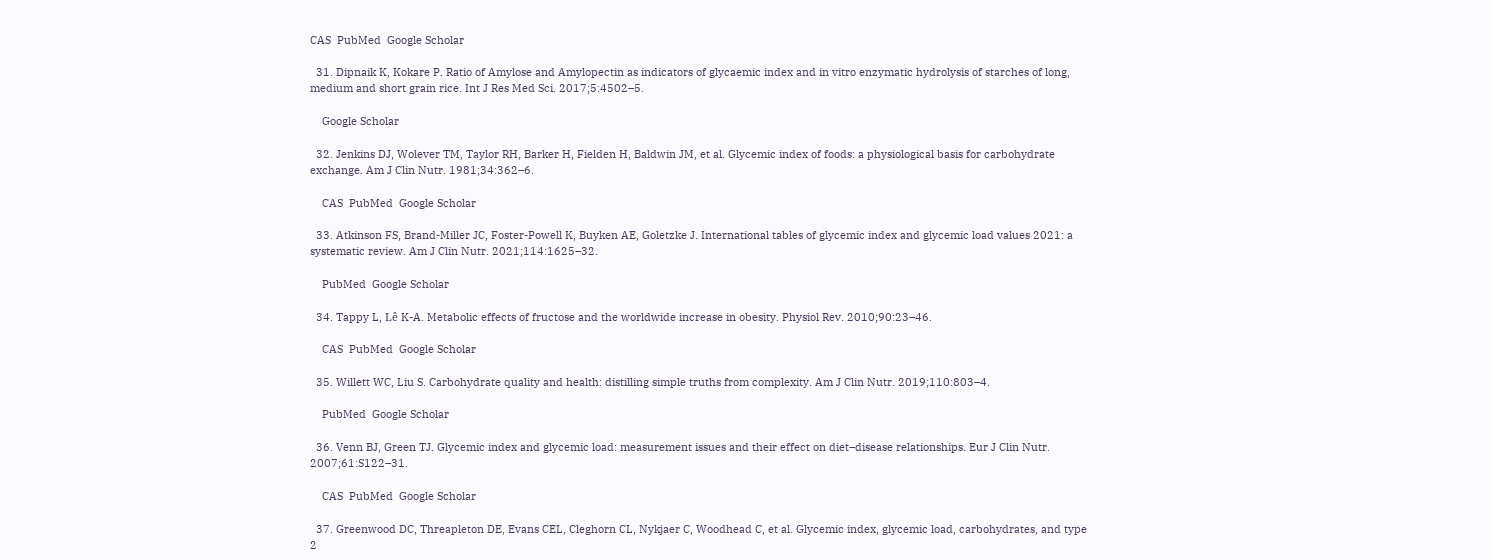CAS  PubMed  Google Scholar

  31. Dipnaik K, Kokare P. Ratio of Amylose and Amylopectin as indicators of glycaemic index and in vitro enzymatic hydrolysis of starches of long, medium and short grain rice. Int J Res Med Sci. 2017;5:4502–5.

    Google Scholar

  32. Jenkins DJ, Wolever TM, Taylor RH, Barker H, Fielden H, Baldwin JM, et al. Glycemic index of foods: a physiological basis for carbohydrate exchange. Am J Clin Nutr. 1981;34:362–6.

    CAS  PubMed  Google Scholar

  33. Atkinson FS, Brand-Miller JC, Foster-Powell K, Buyken AE, Goletzke J. International tables of glycemic index and glycemic load values 2021: a systematic review. Am J Clin Nutr. 2021;114:1625–32.

    PubMed  Google Scholar

  34. Tappy L, Lê K-A. Metabolic effects of fructose and the worldwide increase in obesity. Physiol Rev. 2010;90:23–46.

    CAS  PubMed  Google Scholar

  35. Willett WC, Liu S. Carbohydrate quality and health: distilling simple truths from complexity. Am J Clin Nutr. 2019;110:803–4.

    PubMed  Google Scholar

  36. Venn BJ, Green TJ. Glycemic index and glycemic load: measurement issues and their effect on diet–disease relationships. Eur J Clin Nutr. 2007;61:S122–31.

    CAS  PubMed  Google Scholar

  37. Greenwood DC, Threapleton DE, Evans CEL, Cleghorn CL, Nykjaer C, Woodhead C, et al. Glycemic index, glycemic load, carbohydrates, and type 2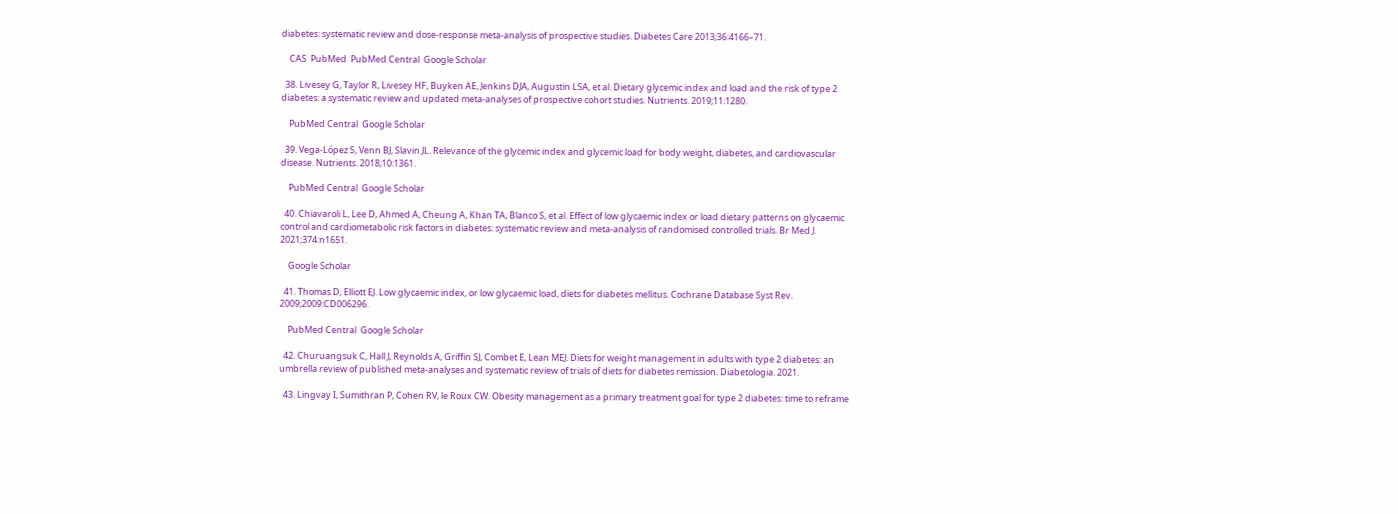diabetes: systematic review and dose-response meta-analysis of prospective studies. Diabetes Care 2013;36:4166–71.

    CAS  PubMed  PubMed Central  Google Scholar

  38. Livesey G, Taylor R, Livesey HF, Buyken AE, Jenkins DJA, Augustin LSA, et al. Dietary glycemic index and load and the risk of type 2 diabetes: a systematic review and updated meta-analyses of prospective cohort studies. Nutrients. 2019;11:1280.

    PubMed Central  Google Scholar

  39. Vega-López S, Venn BJ, Slavin JL. Relevance of the glycemic index and glycemic load for body weight, diabetes, and cardiovascular disease. Nutrients. 2018;10:1361.

    PubMed Central  Google Scholar

  40. Chiavaroli L, Lee D, Ahmed A, Cheung A, Khan TA, Blanco S, et al. Effect of low glycaemic index or load dietary patterns on glycaemic control and cardiometabolic risk factors in diabetes: systematic review and meta-analysis of randomised controlled trials. Br Med J. 2021;374:n1651.

    Google Scholar

  41. Thomas D, Elliott EJ. Low glycaemic index, or low glycaemic load, diets for diabetes mellitus. Cochrane Database Syst Rev. 2009;2009:CD006296.

    PubMed Central  Google Scholar

  42. Churuangsuk C, Hall J, Reynolds A, Griffin SJ, Combet E, Lean MEJ. Diets for weight management in adults with type 2 diabetes: an umbrella review of published meta-analyses and systematic review of trials of diets for diabetes remission. Diabetologia. 2021.

  43. Lingvay I, Sumithran P, Cohen RV, le Roux CW. Obesity management as a primary treatment goal for type 2 diabetes: time to reframe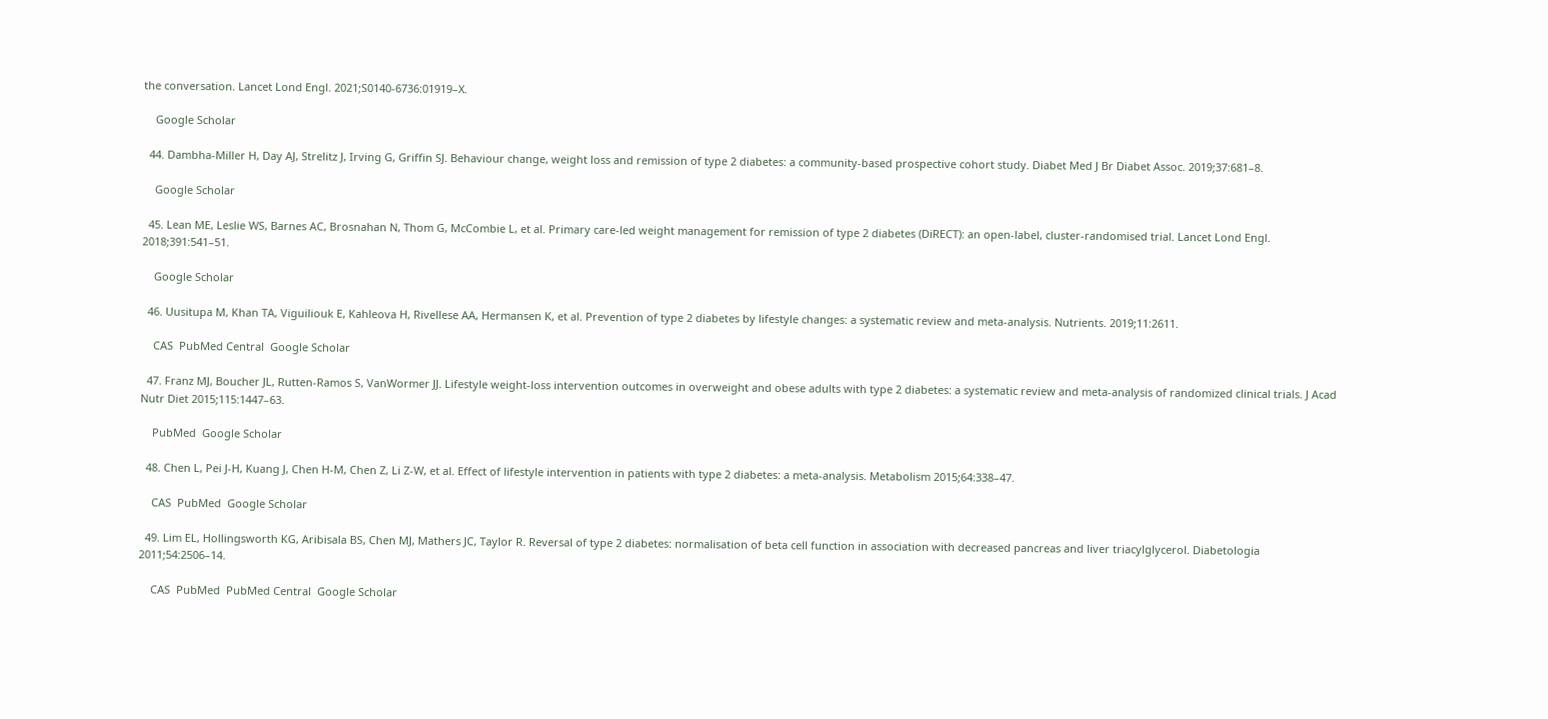the conversation. Lancet Lond Engl. 2021;S0140-6736:01919–X.

    Google Scholar

  44. Dambha-Miller H, Day AJ, Strelitz J, Irving G, Griffin SJ. Behaviour change, weight loss and remission of type 2 diabetes: a community-based prospective cohort study. Diabet Med J Br Diabet Assoc. 2019;37:681–8.

    Google Scholar

  45. Lean ME, Leslie WS, Barnes AC, Brosnahan N, Thom G, McCombie L, et al. Primary care-led weight management for remission of type 2 diabetes (DiRECT): an open-label, cluster-randomised trial. Lancet Lond Engl. 2018;391:541–51.

    Google Scholar

  46. Uusitupa M, Khan TA, Viguiliouk E, Kahleova H, Rivellese AA, Hermansen K, et al. Prevention of type 2 diabetes by lifestyle changes: a systematic review and meta-analysis. Nutrients. 2019;11:2611.

    CAS  PubMed Central  Google Scholar

  47. Franz MJ, Boucher JL, Rutten-Ramos S, VanWormer JJ. Lifestyle weight-loss intervention outcomes in overweight and obese adults with type 2 diabetes: a systematic review and meta-analysis of randomized clinical trials. J Acad Nutr Diet 2015;115:1447–63.

    PubMed  Google Scholar

  48. Chen L, Pei J-H, Kuang J, Chen H-M, Chen Z, Li Z-W, et al. Effect of lifestyle intervention in patients with type 2 diabetes: a meta-analysis. Metabolism 2015;64:338–47.

    CAS  PubMed  Google Scholar

  49. Lim EL, Hollingsworth KG, Aribisala BS, Chen MJ, Mathers JC, Taylor R. Reversal of type 2 diabetes: normalisation of beta cell function in association with decreased pancreas and liver triacylglycerol. Diabetologia 2011;54:2506–14.

    CAS  PubMed  PubMed Central  Google Scholar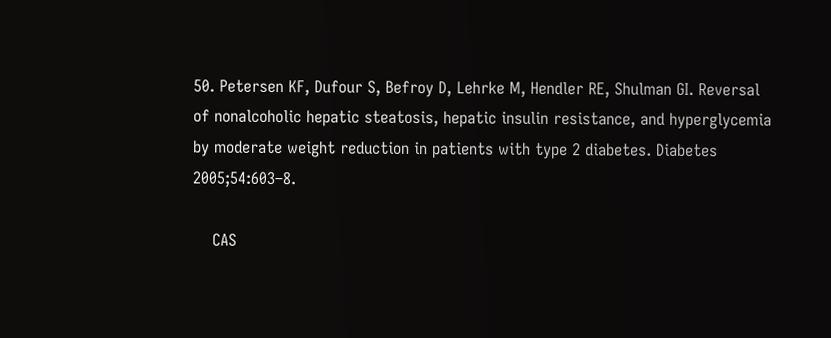50. Petersen KF, Dufour S, Befroy D, Lehrke M, Hendler RE, Shulman GI. Reversal of nonalcoholic hepatic steatosis, hepatic insulin resistance, and hyperglycemia by moderate weight reduction in patients with type 2 diabetes. Diabetes 2005;54:603–8.

    CAS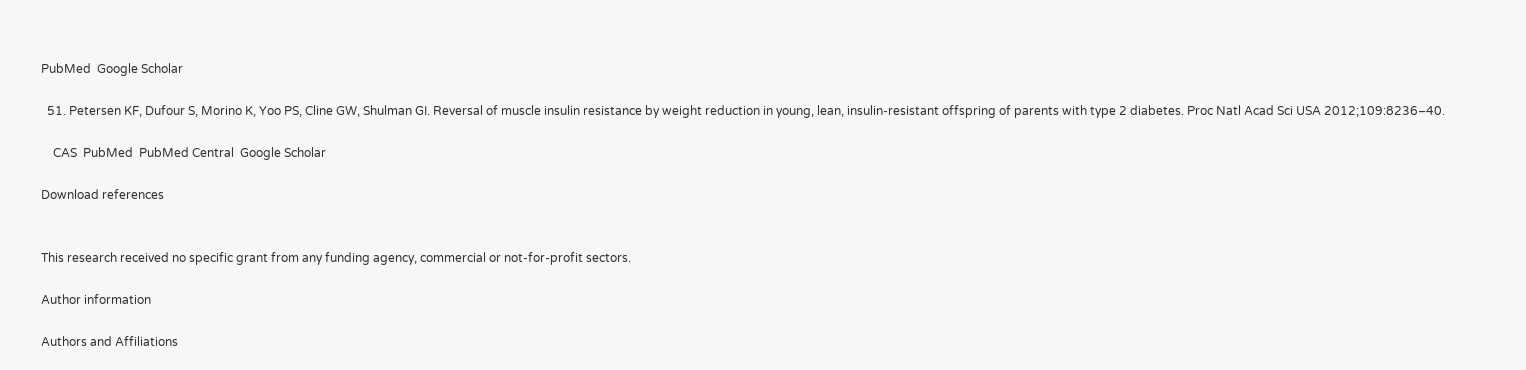PubMed  Google Scholar

  51. Petersen KF, Dufour S, Morino K, Yoo PS, Cline GW, Shulman GI. Reversal of muscle insulin resistance by weight reduction in young, lean, insulin-resistant offspring of parents with type 2 diabetes. Proc Natl Acad Sci USA 2012;109:8236–40.

    CAS  PubMed  PubMed Central  Google Scholar

Download references


This research received no specific grant from any funding agency, commercial or not-for-profit sectors.

Author information

Authors and Affiliations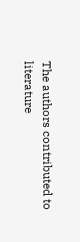The authors contributed to literature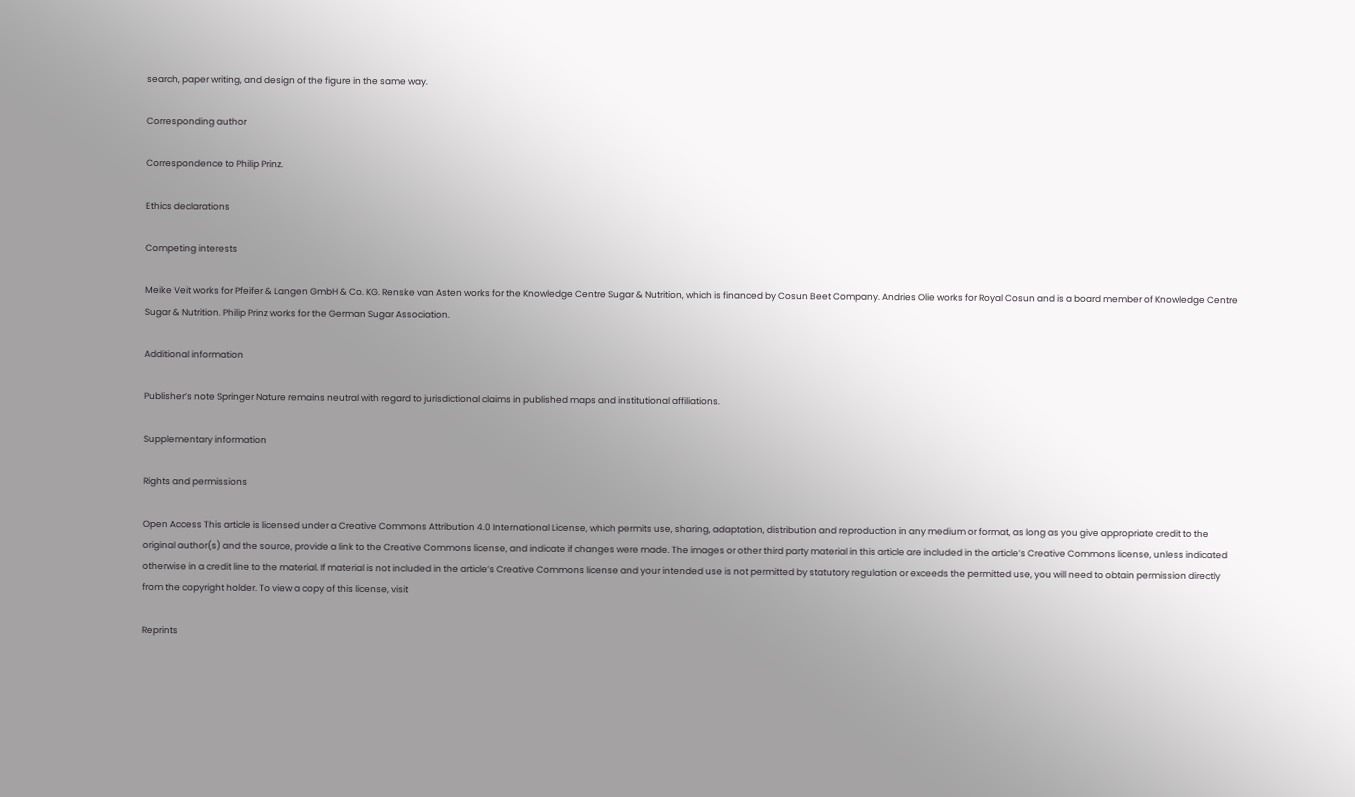search, paper writing, and design of the figure in the same way.

Corresponding author

Correspondence to Philip Prinz.

Ethics declarations

Competing interests

Meike Veit works for Pfeifer & Langen GmbH & Co. KG. Renske van Asten works for the Knowledge Centre Sugar & Nutrition, which is financed by Cosun Beet Company. Andries Olie works for Royal Cosun and is a board member of Knowledge Centre Sugar & Nutrition. Philip Prinz works for the German Sugar Association.

Additional information

Publisher’s note Springer Nature remains neutral with regard to jurisdictional claims in published maps and institutional affiliations.

Supplementary information

Rights and permissions

Open Access This article is licensed under a Creative Commons Attribution 4.0 International License, which permits use, sharing, adaptation, distribution and reproduction in any medium or format, as long as you give appropriate credit to the original author(s) and the source, provide a link to the Creative Commons license, and indicate if changes were made. The images or other third party material in this article are included in the article’s Creative Commons license, unless indicated otherwise in a credit line to the material. If material is not included in the article’s Creative Commons license and your intended use is not permitted by statutory regulation or exceeds the permitted use, you will need to obtain permission directly from the copyright holder. To view a copy of this license, visit

Reprints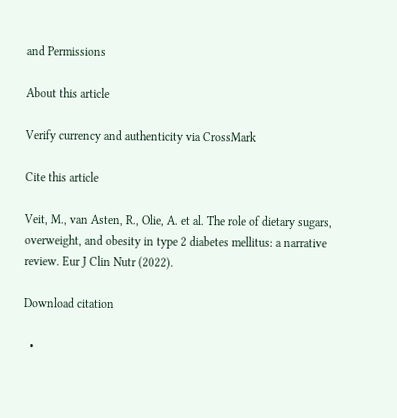and Permissions

About this article

Verify currency and authenticity via CrossMark

Cite this article

Veit, M., van Asten, R., Olie, A. et al. The role of dietary sugars, overweight, and obesity in type 2 diabetes mellitus: a narrative review. Eur J Clin Nutr (2022).

Download citation

  •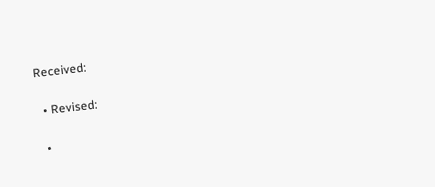Received:

  • Revised:

  •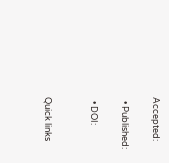Accepted:

  • Published:

  • DOI:


Quick links